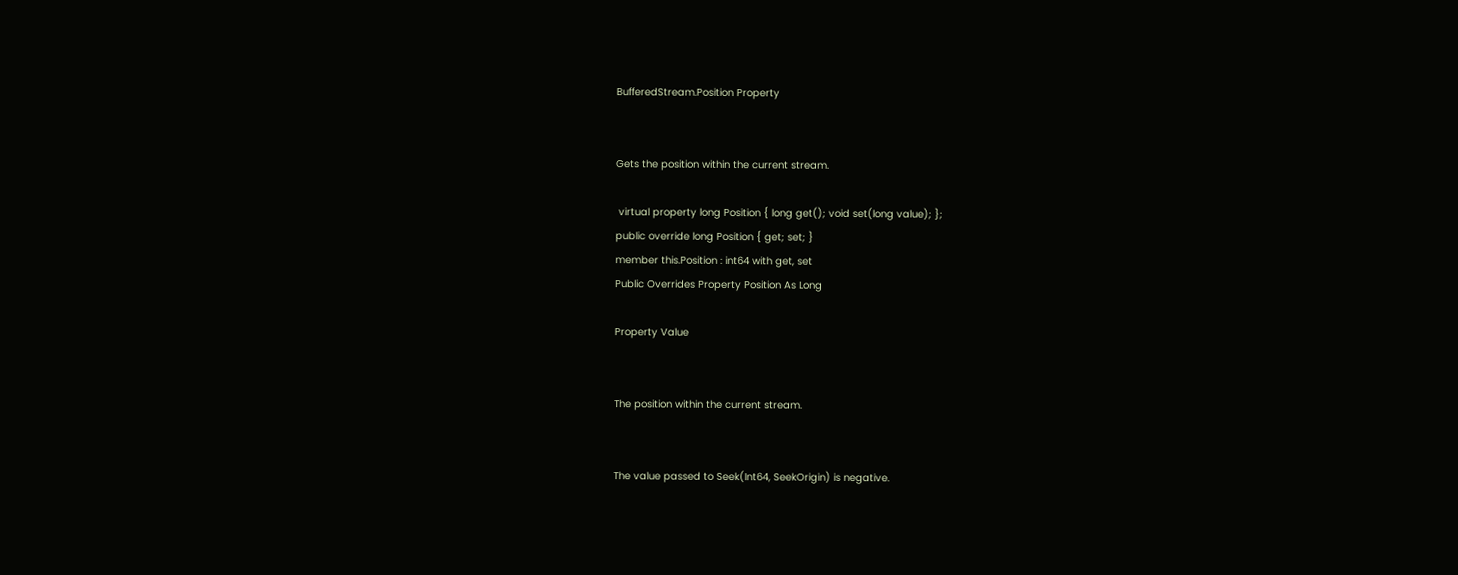BufferedStream.Position Property


Gets the position within the current stream.

 virtual property long Position { long get(); void set(long value); };
public override long Position { get; set; }
member this.Position : int64 with get, set
Public Overrides Property Position As Long

Property Value


The position within the current stream.


The value passed to Seek(Int64, SeekOrigin) is negative.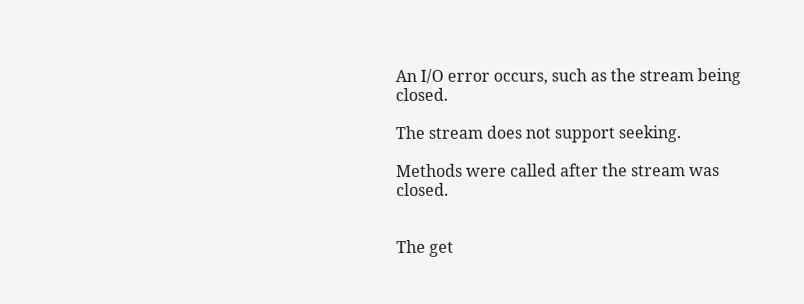An I/O error occurs, such as the stream being closed.

The stream does not support seeking.

Methods were called after the stream was closed.


The get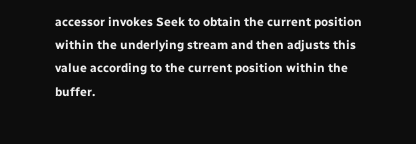accessor invokes Seek to obtain the current position within the underlying stream and then adjusts this value according to the current position within the buffer.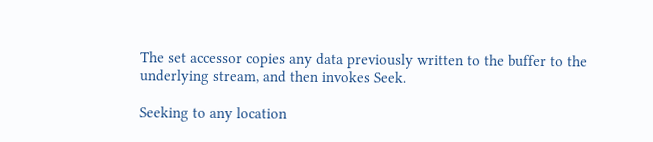The set accessor copies any data previously written to the buffer to the underlying stream, and then invokes Seek.

Seeking to any location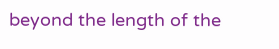beyond the length of the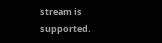stream is supported.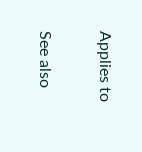Applies to

See also